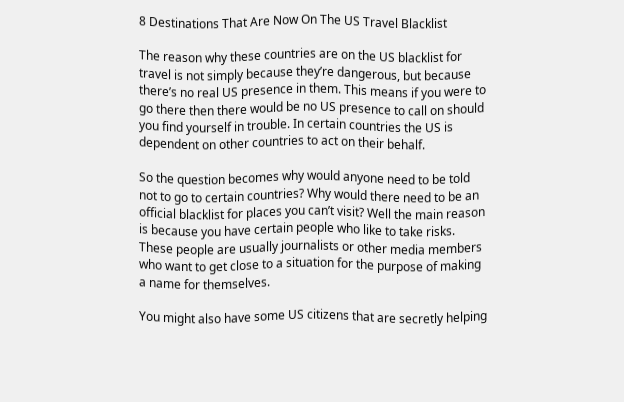8 Destinations That Are Now On The US Travel Blacklist

The reason why these countries are on the US blacklist for travel is not simply because they’re dangerous, but because there’s no real US presence in them. This means if you were to go there then there would be no US presence to call on should you find yourself in trouble. In certain countries the US is dependent on other countries to act on their behalf.

So the question becomes why would anyone need to be told not to go to certain countries? Why would there need to be an official blacklist for places you can’t visit? Well the main reason is because you have certain people who like to take risks. These people are usually journalists or other media members who want to get close to a situation for the purpose of making a name for themselves.

You might also have some US citizens that are secretly helping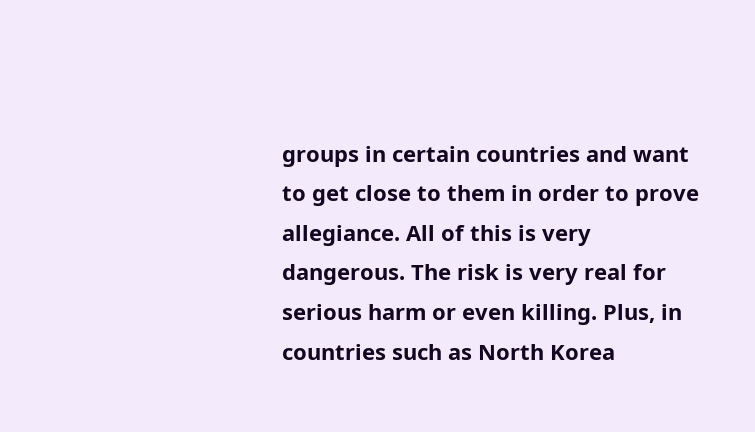groups in certain countries and want to get close to them in order to prove allegiance. All of this is very dangerous. The risk is very real for serious harm or even killing. Plus, in countries such as North Korea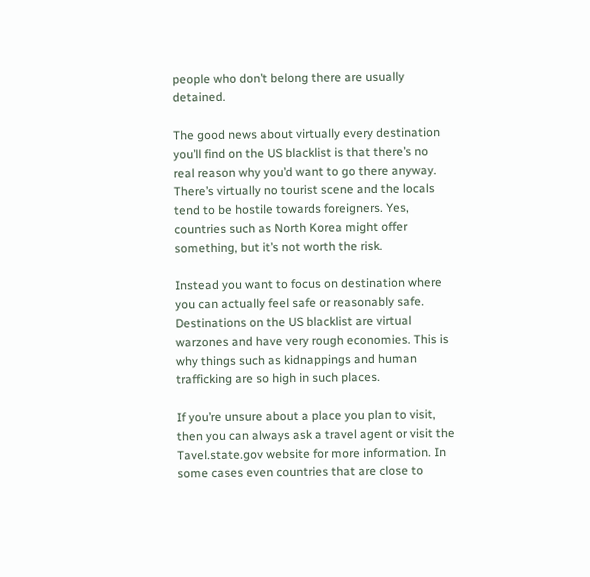people who don’t belong there are usually detained.

The good news about virtually every destination you’ll find on the US blacklist is that there’s no real reason why you’d want to go there anyway. There’s virtually no tourist scene and the locals tend to be hostile towards foreigners. Yes, countries such as North Korea might offer something, but it’s not worth the risk.

Instead you want to focus on destination where you can actually feel safe or reasonably safe. Destinations on the US blacklist are virtual warzones and have very rough economies. This is why things such as kidnappings and human trafficking are so high in such places.

If you’re unsure about a place you plan to visit, then you can always ask a travel agent or visit the Tavel.state.gov website for more information. In some cases even countries that are close to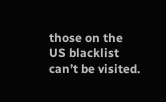those on the US blacklist can’t be visited.